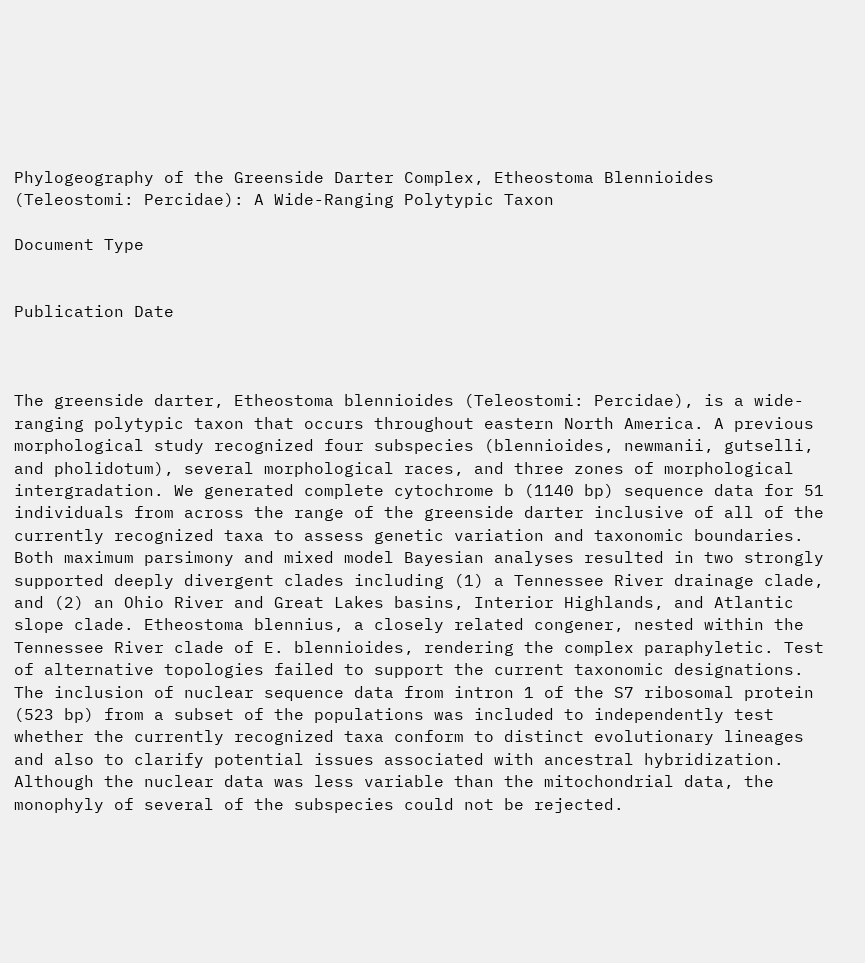Phylogeography of the Greenside Darter Complex, Etheostoma Blennioides (Teleostomi: Percidae): A Wide-Ranging Polytypic Taxon

Document Type


Publication Date



The greenside darter, Etheostoma blennioides (Teleostomi: Percidae), is a wide-ranging polytypic taxon that occurs throughout eastern North America. A previous morphological study recognized four subspecies (blennioides, newmanii, gutselli, and pholidotum), several morphological races, and three zones of morphological intergradation. We generated complete cytochrome b (1140 bp) sequence data for 51 individuals from across the range of the greenside darter inclusive of all of the currently recognized taxa to assess genetic variation and taxonomic boundaries. Both maximum parsimony and mixed model Bayesian analyses resulted in two strongly supported deeply divergent clades including (1) a Tennessee River drainage clade, and (2) an Ohio River and Great Lakes basins, Interior Highlands, and Atlantic slope clade. Etheostoma blennius, a closely related congener, nested within the Tennessee River clade of E. blennioides, rendering the complex paraphyletic. Test of alternative topologies failed to support the current taxonomic designations. The inclusion of nuclear sequence data from intron 1 of the S7 ribosomal protein (523 bp) from a subset of the populations was included to independently test whether the currently recognized taxa conform to distinct evolutionary lineages and also to clarify potential issues associated with ancestral hybridization. Although the nuclear data was less variable than the mitochondrial data, the monophyly of several of the subspecies could not be rejected.